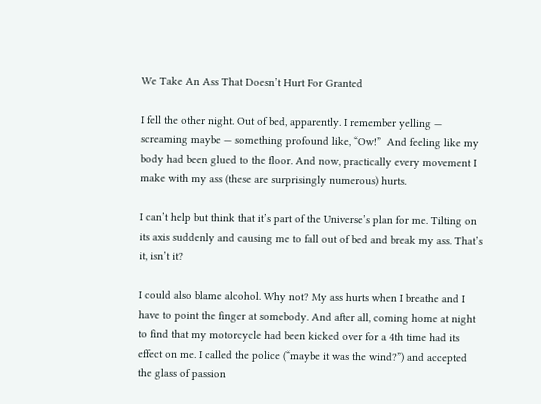We Take An Ass That Doesn’t Hurt For Granted

I fell the other night. Out of bed, apparently. I remember yelling — screaming maybe — something profound like, “Ow!”  And feeling like my body had been glued to the floor. And now, practically every movement I make with my ass (these are surprisingly numerous) hurts.

I can’t help but think that it’s part of the Universe’s plan for me. Tilting on its axis suddenly and causing me to fall out of bed and break my ass. That’s it, isn’t it?

I could also blame alcohol. Why not? My ass hurts when I breathe and I have to point the finger at somebody. And after all, coming home at night to find that my motorcycle had been kicked over for a 4th time had its effect on me. I called the police (“maybe it was the wind?”) and accepted the glass of passion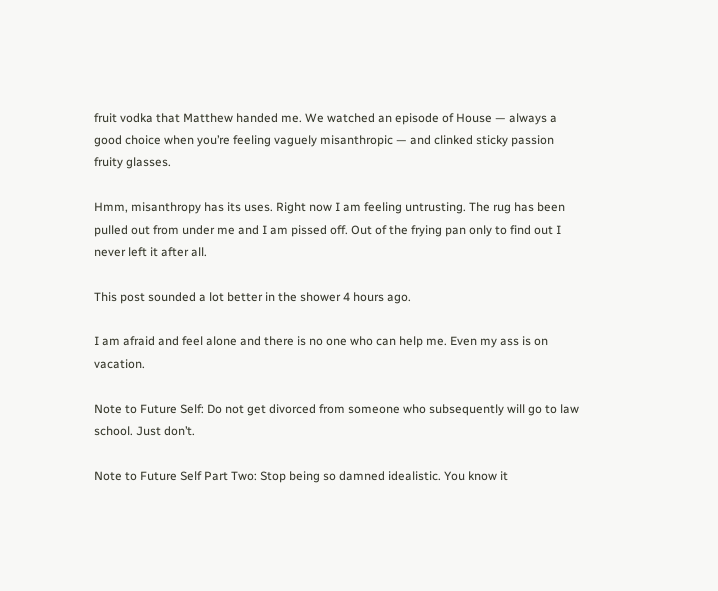fruit vodka that Matthew handed me. We watched an episode of House — always a good choice when you’re feeling vaguely misanthropic — and clinked sticky passion fruity glasses.

Hmm, misanthropy has its uses. Right now I am feeling untrusting. The rug has been pulled out from under me and I am pissed off. Out of the frying pan only to find out I never left it after all.

This post sounded a lot better in the shower 4 hours ago.

I am afraid and feel alone and there is no one who can help me. Even my ass is on vacation.

Note to Future Self: Do not get divorced from someone who subsequently will go to law school. Just don’t.

Note to Future Self Part Two: Stop being so damned idealistic. You know it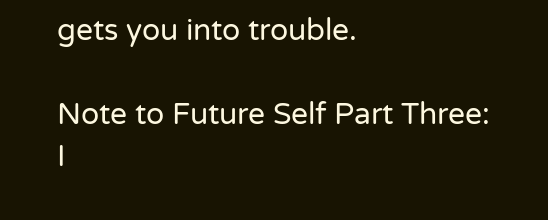gets you into trouble.

Note to Future Self Part Three: I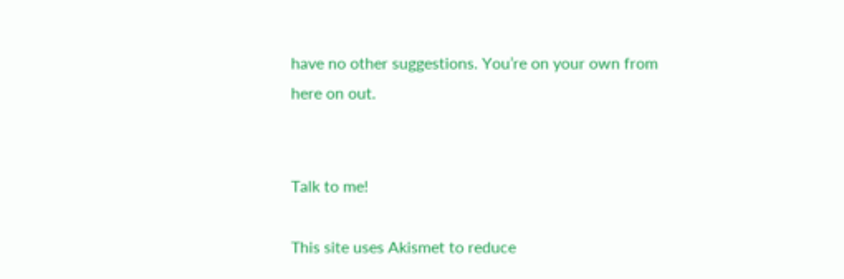have no other suggestions. You’re on your own from here on out.


Talk to me!

This site uses Akismet to reduce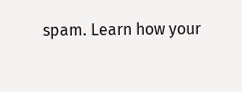spam. Learn how your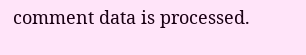comment data is processed.